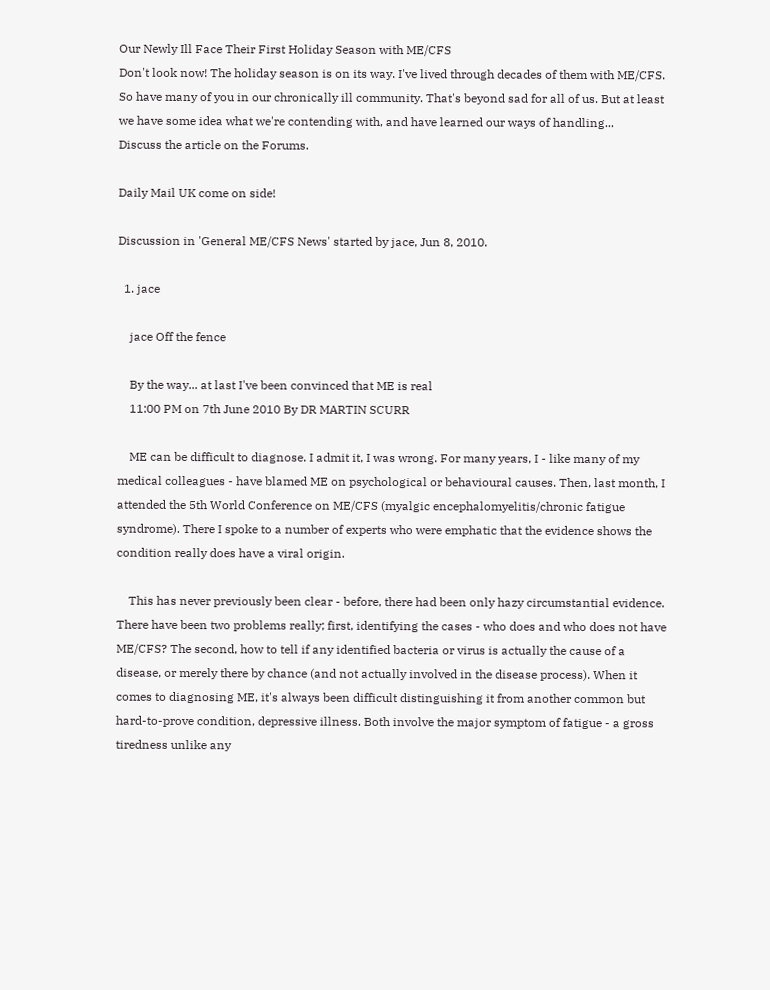Our Newly Ill Face Their First Holiday Season with ME/CFS
Don't look now! The holiday season is on its way. I've lived through decades of them with ME/CFS. So have many of you in our chronically ill community. That's beyond sad for all of us. But at least we have some idea what we're contending with, and have learned our ways of handling...
Discuss the article on the Forums.

Daily Mail UK come on side!

Discussion in 'General ME/CFS News' started by jace, Jun 8, 2010.

  1. jace

    jace Off the fence

    By the way... at last I've been convinced that ME is real
    11:00 PM on 7th June 2010 By DR MARTIN SCURR

    ME can be difficult to diagnose. I admit it, I was wrong. For many years, I - like many of my medical colleagues - have blamed ME on psychological or behavioural causes. Then, last month, I attended the 5th World Conference on ME/CFS (myalgic encephalomyelitis/chronic fatigue syndrome). There I spoke to a number of experts who were emphatic that the evidence shows the condition really does have a viral origin.

    This has never previously been clear - before, there had been only hazy circumstantial evidence. There have been two problems really; first, identifying the cases - who does and who does not have ME/CFS? The second, how to tell if any identified bacteria or virus is actually the cause of a disease, or merely there by chance (and not actually involved in the disease process). When it comes to diagnosing ME, it's always been difficult distinguishing it from another common but hard-to-prove condition, depressive illness. Both involve the major symptom of fatigue - a gross tiredness unlike any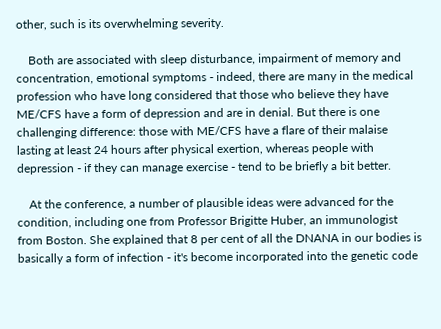other, such is its overwhelming severity.

    Both are associated with sleep disturbance, impairment of memory and concentration, emotional symptoms - indeed, there are many in the medical profession who have long considered that those who believe they have ME/CFS have a form of depression and are in denial. But there is one challenging difference: those with ME/CFS have a flare of their malaise lasting at least 24 hours after physical exertion, whereas people with depression - if they can manage exercise - tend to be briefly a bit better.

    At the conference, a number of plausible ideas were advanced for the condition, including one from Professor Brigitte Huber, an immunologist from Boston. She explained that 8 per cent of all the DNANA in our bodies is basically a form of infection - it's become incorporated into the genetic code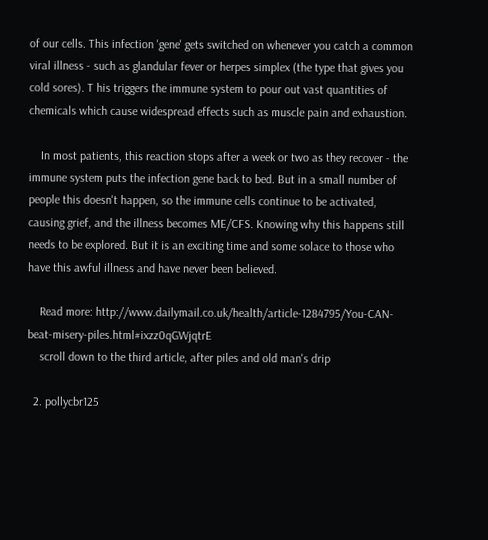of our cells. This infection 'gene' gets switched on whenever you catch a common viral illness - such as glandular fever or herpes simplex (the type that gives you cold sores). T his triggers the immune system to pour out vast quantities of chemicals which cause widespread effects such as muscle pain and exhaustion.

    In most patients, this reaction stops after a week or two as they recover - the immune system puts the infection gene back to bed. But in a small number of people this doesn't happen, so the immune cells continue to be activated, causing grief, and the illness becomes ME/CFS. Knowing why this happens still needs to be explored. But it is an exciting time and some solace to those who have this awful illness and have never been believed.

    Read more: http://www.dailymail.co.uk/health/article-1284795/You-CAN-beat-misery-piles.html#ixzz0qGWjqtrE
    scroll down to the third article, after piles and old man's drip

  2. pollycbr125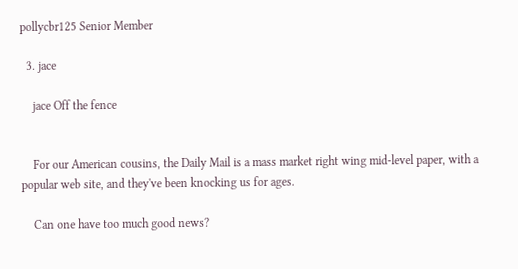pollycbr125 Senior Member

  3. jace

    jace Off the fence


    For our American cousins, the Daily Mail is a mass market right wing mid-level paper, with a popular web site, and they've been knocking us for ages.

    Can one have too much good news?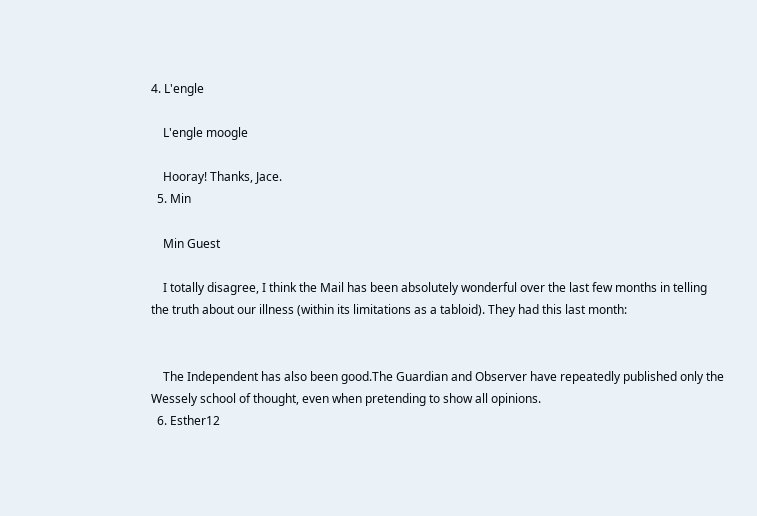4. L'engle

    L'engle moogle

    Hooray! Thanks, Jace.
  5. Min

    Min Guest

    I totally disagree, I think the Mail has been absolutely wonderful over the last few months in telling the truth about our illness (within its limitations as a tabloid). They had this last month:


    The Independent has also been good.The Guardian and Observer have repeatedly published only the Wessely school of thought, even when pretending to show all opinions.
  6. Esther12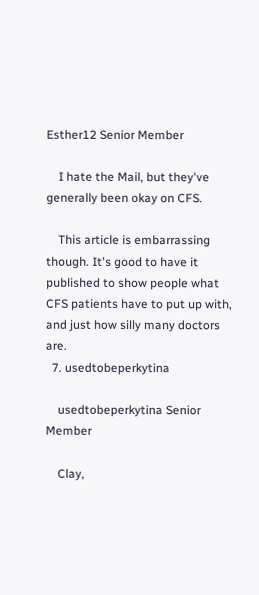Esther12 Senior Member

    I hate the Mail, but they've generally been okay on CFS.

    This article is embarrassing though. It's good to have it published to show people what CFS patients have to put up with, and just how silly many doctors are.
  7. usedtobeperkytina

    usedtobeperkytina Senior Member

    Clay,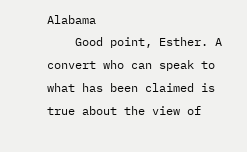Alabama
    Good point, Esther. A convert who can speak to what has been claimed is true about the view of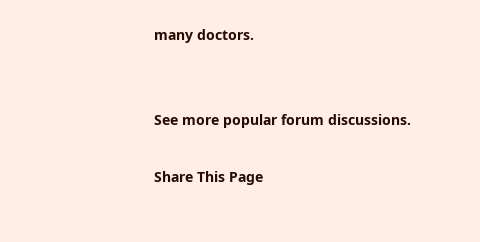many doctors.


See more popular forum discussions.

Share This Page